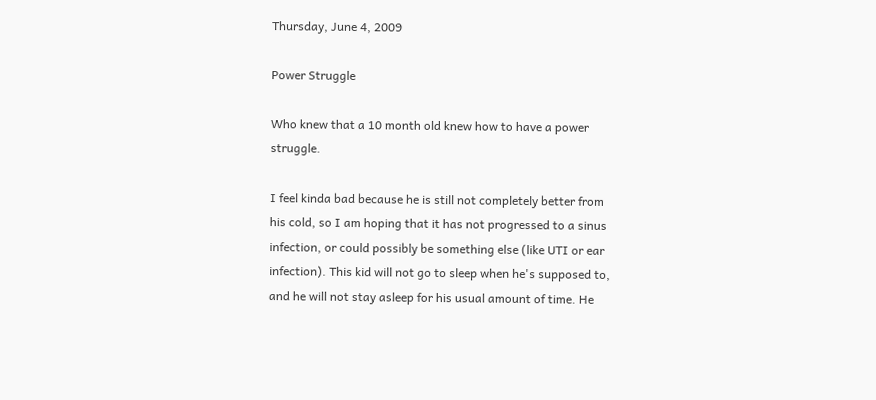Thursday, June 4, 2009

Power Struggle

Who knew that a 10 month old knew how to have a power struggle.

I feel kinda bad because he is still not completely better from his cold, so I am hoping that it has not progressed to a sinus infection, or could possibly be something else (like UTI or ear infection). This kid will not go to sleep when he's supposed to, and he will not stay asleep for his usual amount of time. He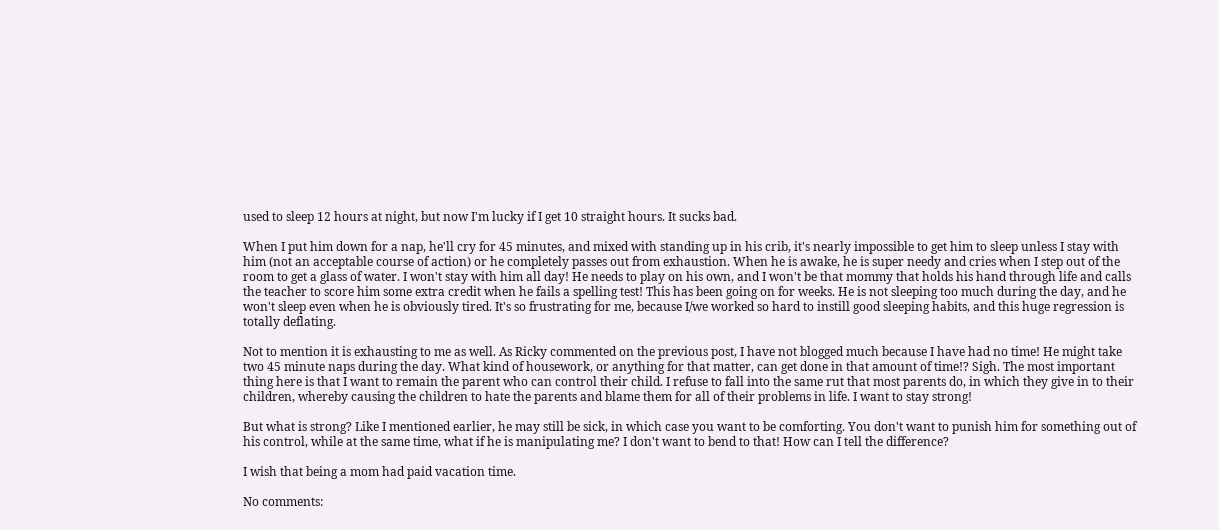used to sleep 12 hours at night, but now I'm lucky if I get 10 straight hours. It sucks bad.

When I put him down for a nap, he'll cry for 45 minutes, and mixed with standing up in his crib, it's nearly impossible to get him to sleep unless I stay with him (not an acceptable course of action) or he completely passes out from exhaustion. When he is awake, he is super needy and cries when I step out of the room to get a glass of water. I won't stay with him all day! He needs to play on his own, and I won't be that mommy that holds his hand through life and calls the teacher to score him some extra credit when he fails a spelling test! This has been going on for weeks. He is not sleeping too much during the day, and he won't sleep even when he is obviously tired. It's so frustrating for me, because I/we worked so hard to instill good sleeping habits, and this huge regression is totally deflating.

Not to mention it is exhausting to me as well. As Ricky commented on the previous post, I have not blogged much because I have had no time! He might take two 45 minute naps during the day. What kind of housework, or anything for that matter, can get done in that amount of time!? Sigh. The most important thing here is that I want to remain the parent who can control their child. I refuse to fall into the same rut that most parents do, in which they give in to their children, whereby causing the children to hate the parents and blame them for all of their problems in life. I want to stay strong!

But what is strong? Like I mentioned earlier, he may still be sick, in which case you want to be comforting. You don't want to punish him for something out of his control, while at the same time, what if he is manipulating me? I don't want to bend to that! How can I tell the difference?

I wish that being a mom had paid vacation time.

No comments: